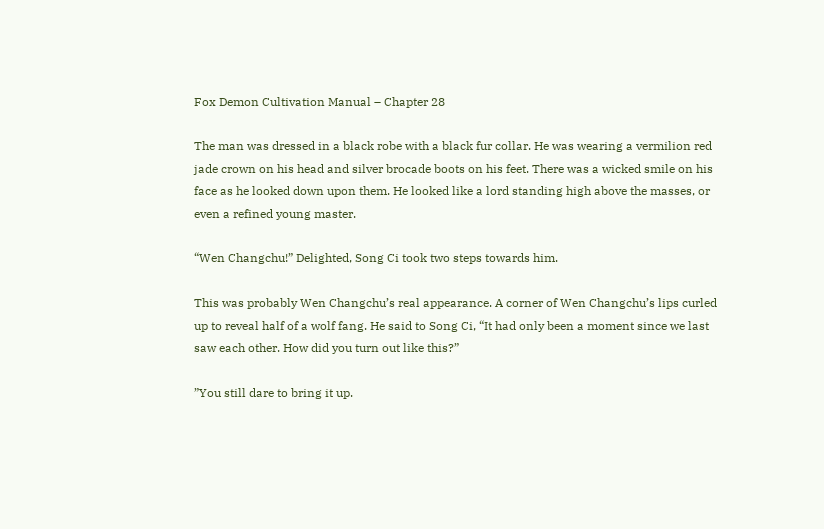Fox Demon Cultivation Manual – Chapter 28

The man was dressed in a black robe with a black fur collar. He was wearing a vermilion red jade crown on his head and silver brocade boots on his feet. There was a wicked smile on his face as he looked down upon them. He looked like a lord standing high above the masses, or even a refined young master.

“Wen Changchu!” Delighted, Song Ci took two steps towards him.

This was probably Wen Changchu’s real appearance. A corner of Wen Changchu’s lips curled up to reveal half of a wolf fang. He said to Song Ci, “It had only been a moment since we last saw each other. How did you turn out like this?”

”You still dare to bring it up.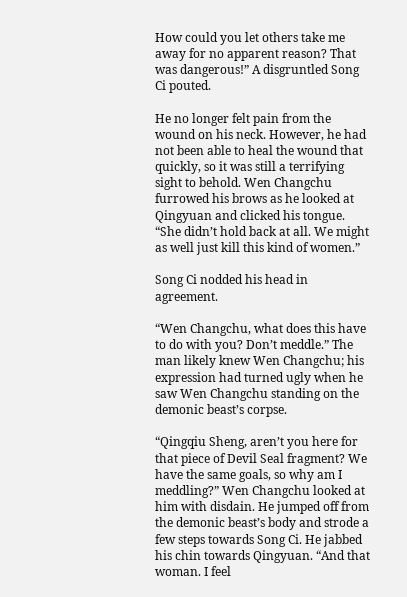How could you let others take me away for no apparent reason? That was dangerous!” A disgruntled Song Ci pouted.

He no longer felt pain from the wound on his neck. However, he had not been able to heal the wound that quickly, so it was still a terrifying sight to behold. Wen Changchu furrowed his brows as he looked at Qingyuan and clicked his tongue. “She didn’t hold back at all. We might as well just kill this kind of women.”

Song Ci nodded his head in agreement.

“Wen Changchu, what does this have to do with you? Don’t meddle.” The man likely knew Wen Changchu; his expression had turned ugly when he saw Wen Changchu standing on the demonic beast’s corpse.

“Qingqiu Sheng, aren’t you here for that piece of Devil Seal fragment? We have the same goals, so why am I meddling?” Wen Changchu looked at him with disdain. He jumped off from the demonic beast’s body and strode a few steps towards Song Ci. He jabbed his chin towards Qingyuan. “And that woman. I feel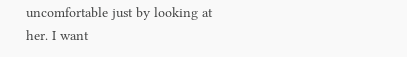uncomfortable just by looking at her. I want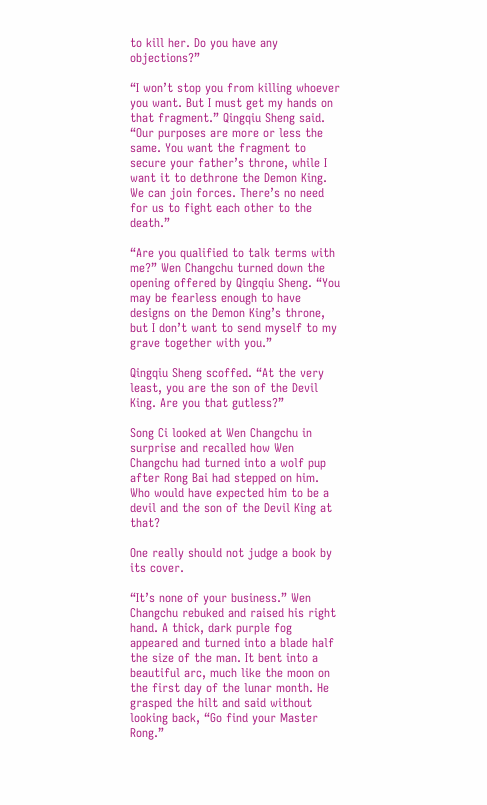to kill her. Do you have any objections?”

“I won’t stop you from killing whoever you want. But I must get my hands on that fragment.” Qingqiu Sheng said. “Our purposes are more or less the same. You want the fragment to secure your father’s throne, while I want it to dethrone the Demon King. We can join forces. There’s no need for us to fight each other to the death.”

“Are you qualified to talk terms with me?” Wen Changchu turned down the opening offered by Qingqiu Sheng. “You may be fearless enough to have designs on the Demon King’s throne, but I don’t want to send myself to my grave together with you.”

Qingqiu Sheng scoffed. “At the very least, you are the son of the Devil King. Are you that gutless?”

Song Ci looked at Wen Changchu in surprise and recalled how Wen Changchu had turned into a wolf pup after Rong Bai had stepped on him. Who would have expected him to be a devil and the son of the Devil King at that?

One really should not judge a book by its cover.

“It’s none of your business.” Wen Changchu rebuked and raised his right hand. A thick, dark purple fog appeared and turned into a blade half the size of the man. It bent into a beautiful arc, much like the moon on the first day of the lunar month. He grasped the hilt and said without looking back, “Go find your Master Rong.”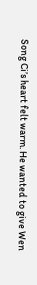Song Ci’s heart felt warm. He wanted to give Wen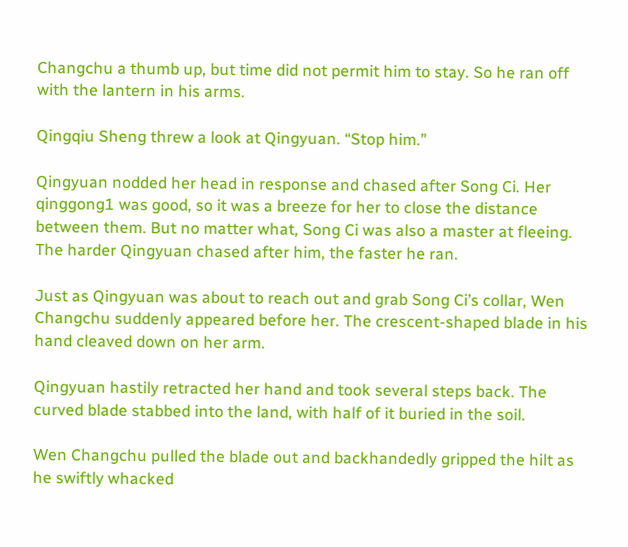Changchu a thumb up, but time did not permit him to stay. So he ran off with the lantern in his arms.

Qingqiu Sheng threw a look at Qingyuan. “Stop him.”

Qingyuan nodded her head in response and chased after Song Ci. Her qinggong1 was good, so it was a breeze for her to close the distance between them. But no matter what, Song Ci was also a master at fleeing. The harder Qingyuan chased after him, the faster he ran.

Just as Qingyuan was about to reach out and grab Song Ci’s collar, Wen Changchu suddenly appeared before her. The crescent-shaped blade in his hand cleaved down on her arm.

Qingyuan hastily retracted her hand and took several steps back. The curved blade stabbed into the land, with half of it buried in the soil.

Wen Changchu pulled the blade out and backhandedly gripped the hilt as he swiftly whacked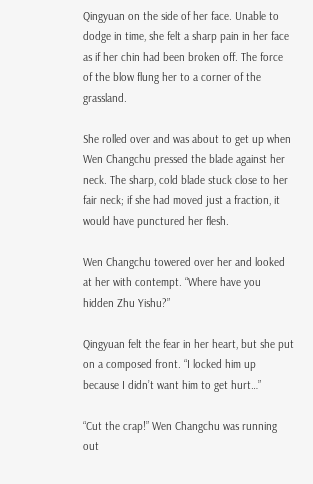Qingyuan on the side of her face. Unable to dodge in time, she felt a sharp pain in her face as if her chin had been broken off. The force of the blow flung her to a corner of the grassland.

She rolled over and was about to get up when Wen Changchu pressed the blade against her neck. The sharp, cold blade stuck close to her fair neck; if she had moved just a fraction, it would have punctured her flesh.

Wen Changchu towered over her and looked at her with contempt. “Where have you hidden Zhu Yishu?”

Qingyuan felt the fear in her heart, but she put on a composed front. “I locked him up because I didn’t want him to get hurt…”

“Cut the crap!” Wen Changchu was running out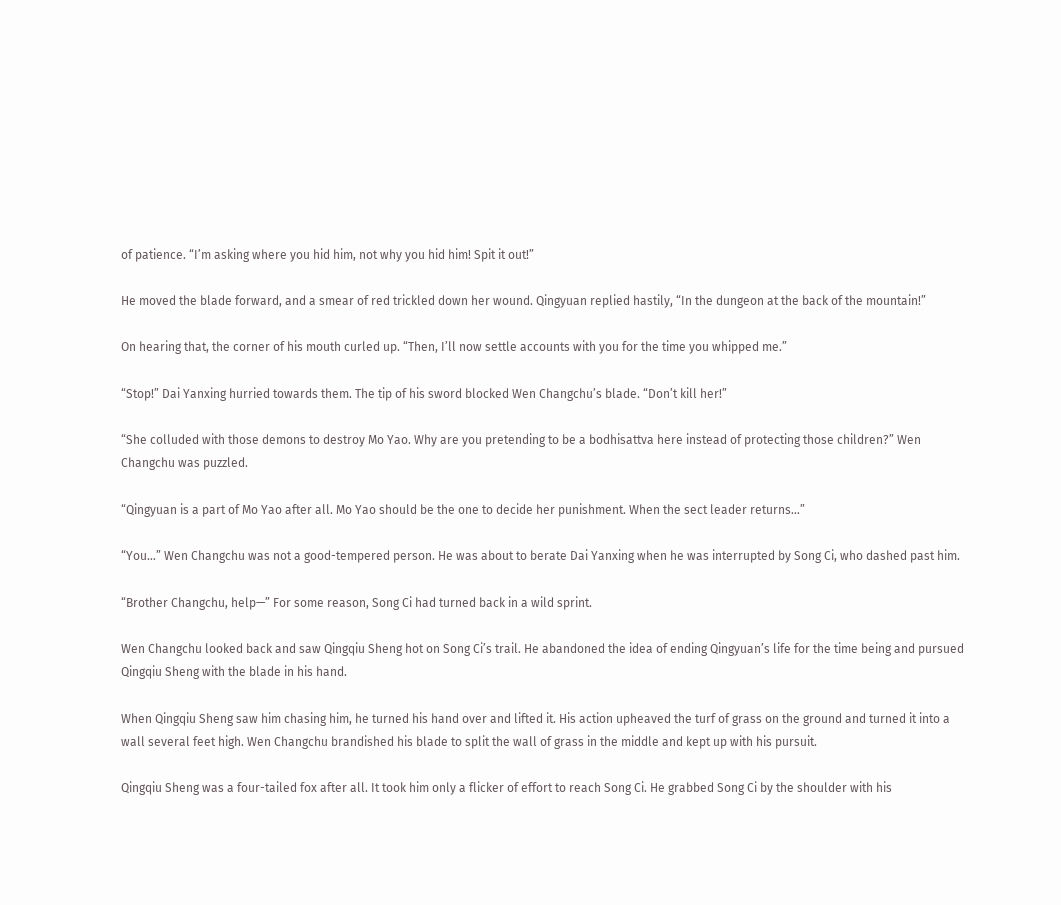of patience. “I’m asking where you hid him, not why you hid him! Spit it out!”

He moved the blade forward, and a smear of red trickled down her wound. Qingyuan replied hastily, “In the dungeon at the back of the mountain!”

On hearing that, the corner of his mouth curled up. “Then, I’ll now settle accounts with you for the time you whipped me.”

“Stop!” Dai Yanxing hurried towards them. The tip of his sword blocked Wen Changchu’s blade. “Don’t kill her!”

“She colluded with those demons to destroy Mo Yao. Why are you pretending to be a bodhisattva here instead of protecting those children?” Wen Changchu was puzzled.

“Qingyuan is a part of Mo Yao after all. Mo Yao should be the one to decide her punishment. When the sect leader returns…”

“You…” Wen Changchu was not a good-tempered person. He was about to berate Dai Yanxing when he was interrupted by Song Ci, who dashed past him.

“Brother Changchu, help—” For some reason, Song Ci had turned back in a wild sprint.

Wen Changchu looked back and saw Qingqiu Sheng hot on Song Ci’s trail. He abandoned the idea of ending Qingyuan’s life for the time being and pursued Qingqiu Sheng with the blade in his hand.

When Qingqiu Sheng saw him chasing him, he turned his hand over and lifted it. His action upheaved the turf of grass on the ground and turned it into a wall several feet high. Wen Changchu brandished his blade to split the wall of grass in the middle and kept up with his pursuit.

Qingqiu Sheng was a four-tailed fox after all. It took him only a flicker of effort to reach Song Ci. He grabbed Song Ci by the shoulder with his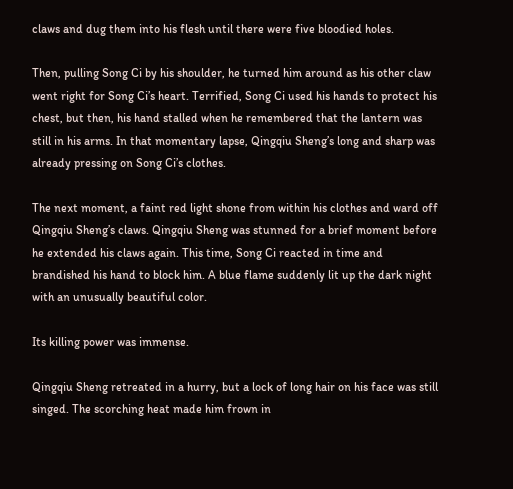claws and dug them into his flesh until there were five bloodied holes.

Then, pulling Song Ci by his shoulder, he turned him around as his other claw went right for Song Ci’s heart. Terrified, Song Ci used his hands to protect his chest, but then, his hand stalled when he remembered that the lantern was still in his arms. In that momentary lapse, Qingqiu Sheng’s long and sharp was already pressing on Song Ci’s clothes.

The next moment, a faint red light shone from within his clothes and ward off Qingqiu Sheng’s claws. Qingqiu Sheng was stunned for a brief moment before he extended his claws again. This time, Song Ci reacted in time and brandished his hand to block him. A blue flame suddenly lit up the dark night with an unusually beautiful color.

Its killing power was immense.

Qingqiu Sheng retreated in a hurry, but a lock of long hair on his face was still singed. The scorching heat made him frown in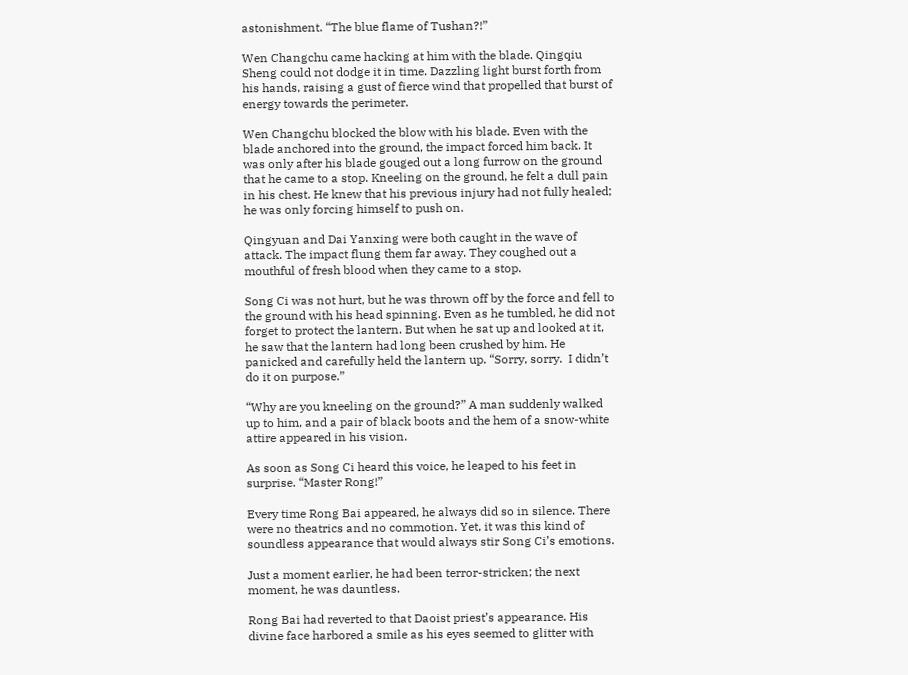astonishment. “The blue flame of Tushan?!”

Wen Changchu came hacking at him with the blade. Qingqiu Sheng could not dodge it in time. Dazzling light burst forth from his hands, raising a gust of fierce wind that propelled that burst of energy towards the perimeter.

Wen Changchu blocked the blow with his blade. Even with the blade anchored into the ground, the impact forced him back. It was only after his blade gouged out a long furrow on the ground that he came to a stop. Kneeling on the ground, he felt a dull pain in his chest. He knew that his previous injury had not fully healed; he was only forcing himself to push on.

Qingyuan and Dai Yanxing were both caught in the wave of attack. The impact flung them far away. They coughed out a mouthful of fresh blood when they came to a stop.

Song Ci was not hurt, but he was thrown off by the force and fell to the ground with his head spinning. Even as he tumbled, he did not forget to protect the lantern. But when he sat up and looked at it, he saw that the lantern had long been crushed by him. He panicked and carefully held the lantern up. “Sorry, sorry.  I didn’t do it on purpose.”

“Why are you kneeling on the ground?” A man suddenly walked up to him, and a pair of black boots and the hem of a snow-white attire appeared in his vision.

As soon as Song Ci heard this voice, he leaped to his feet in surprise. “Master Rong!”

Every time Rong Bai appeared, he always did so in silence. There were no theatrics and no commotion. Yet, it was this kind of soundless appearance that would always stir Song Ci’s emotions.

Just a moment earlier, he had been terror-stricken; the next moment, he was dauntless.

Rong Bai had reverted to that Daoist priest’s appearance. His divine face harbored a smile as his eyes seemed to glitter with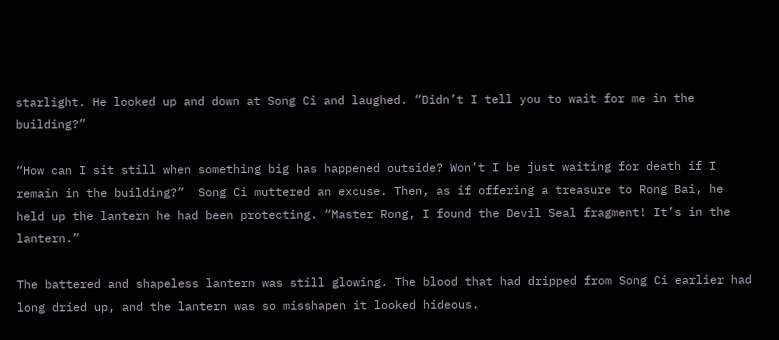starlight. He looked up and down at Song Ci and laughed. “Didn’t I tell you to wait for me in the building?”

“How can I sit still when something big has happened outside? Won’t I be just waiting for death if I remain in the building?”  Song Ci muttered an excuse. Then, as if offering a treasure to Rong Bai, he held up the lantern he had been protecting. “Master Rong, I found the Devil Seal fragment! It’s in the lantern.”

The battered and shapeless lantern was still glowing. The blood that had dripped from Song Ci earlier had long dried up, and the lantern was so misshapen it looked hideous.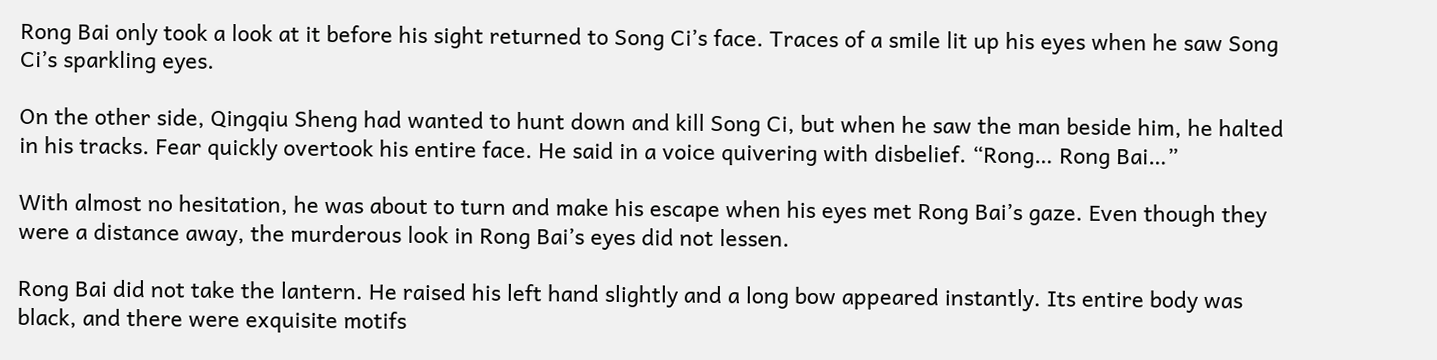Rong Bai only took a look at it before his sight returned to Song Ci’s face. Traces of a smile lit up his eyes when he saw Song Ci’s sparkling eyes.

On the other side, Qingqiu Sheng had wanted to hunt down and kill Song Ci, but when he saw the man beside him, he halted in his tracks. Fear quickly overtook his entire face. He said in a voice quivering with disbelief. “Rong… Rong Bai…”

With almost no hesitation, he was about to turn and make his escape when his eyes met Rong Bai’s gaze. Even though they were a distance away, the murderous look in Rong Bai’s eyes did not lessen.

Rong Bai did not take the lantern. He raised his left hand slightly and a long bow appeared instantly. Its entire body was black, and there were exquisite motifs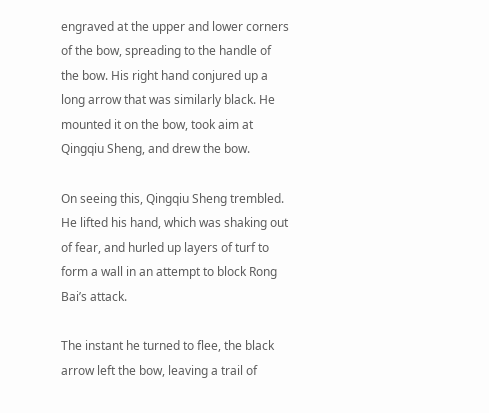engraved at the upper and lower corners of the bow, spreading to the handle of the bow. His right hand conjured up a long arrow that was similarly black. He mounted it on the bow, took aim at Qingqiu Sheng, and drew the bow.

On seeing this, Qingqiu Sheng trembled. He lifted his hand, which was shaking out of fear, and hurled up layers of turf to form a wall in an attempt to block Rong Bai’s attack.

The instant he turned to flee, the black arrow left the bow, leaving a trail of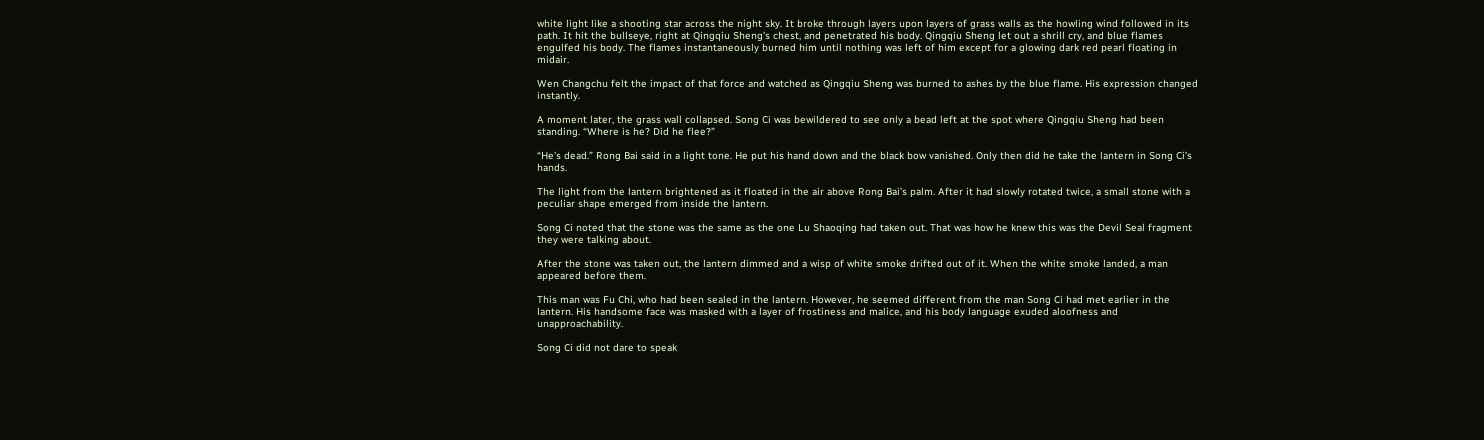white light like a shooting star across the night sky. It broke through layers upon layers of grass walls as the howling wind followed in its path. It hit the bullseye, right at Qingqiu Sheng’s chest, and penetrated his body. Qingqiu Sheng let out a shrill cry, and blue flames engulfed his body. The flames instantaneously burned him until nothing was left of him except for a glowing dark red pearl floating in midair.

Wen Changchu felt the impact of that force and watched as Qingqiu Sheng was burned to ashes by the blue flame. His expression changed instantly.

A moment later, the grass wall collapsed. Song Ci was bewildered to see only a bead left at the spot where Qingqiu Sheng had been standing. “Where is he? Did he flee?”

“He’s dead.” Rong Bai said in a light tone. He put his hand down and the black bow vanished. Only then did he take the lantern in Song Ci’s hands.

The light from the lantern brightened as it floated in the air above Rong Bai’s palm. After it had slowly rotated twice, a small stone with a peculiar shape emerged from inside the lantern.

Song Ci noted that the stone was the same as the one Lu Shaoqing had taken out. That was how he knew this was the Devil Seal fragment they were talking about.

After the stone was taken out, the lantern dimmed and a wisp of white smoke drifted out of it. When the white smoke landed, a man appeared before them.

This man was Fu Chi, who had been sealed in the lantern. However, he seemed different from the man Song Ci had met earlier in the lantern. His handsome face was masked with a layer of frostiness and malice, and his body language exuded aloofness and unapproachability.

Song Ci did not dare to speak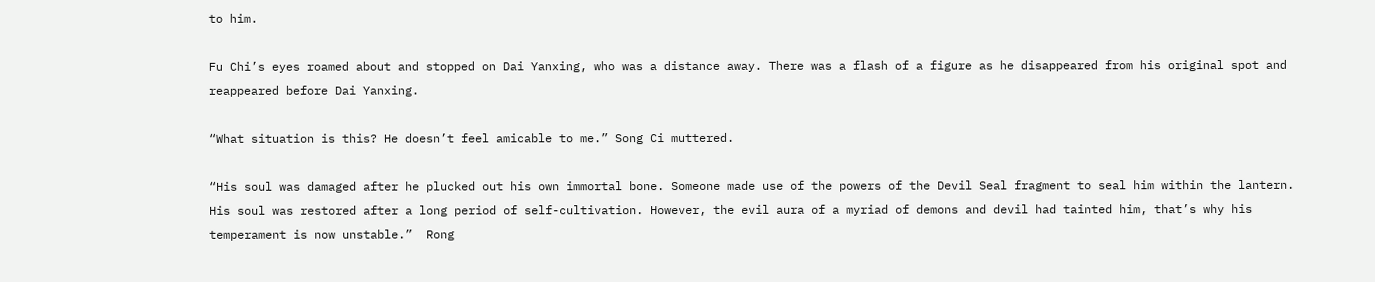to him.

Fu Chi’s eyes roamed about and stopped on Dai Yanxing, who was a distance away. There was a flash of a figure as he disappeared from his original spot and reappeared before Dai Yanxing.

“What situation is this? He doesn’t feel amicable to me.” Song Ci muttered.

“His soul was damaged after he plucked out his own immortal bone. Someone made use of the powers of the Devil Seal fragment to seal him within the lantern. His soul was restored after a long period of self-cultivation. However, the evil aura of a myriad of demons and devil had tainted him, that’s why his temperament is now unstable.”  Rong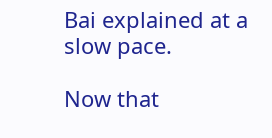Bai explained at a slow pace.

Now that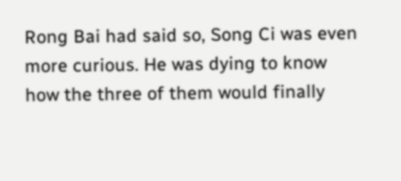Rong Bai had said so, Song Ci was even more curious. He was dying to know how the three of them would finally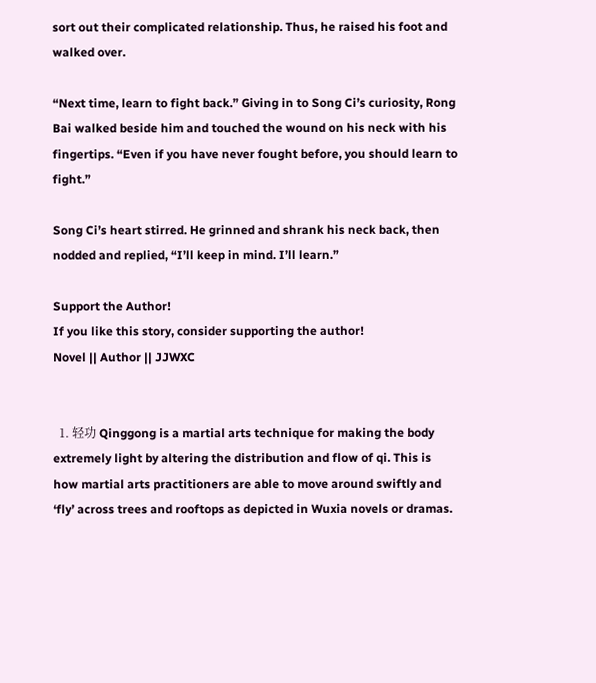sort out their complicated relationship. Thus, he raised his foot and walked over.

“Next time, learn to fight back.” Giving in to Song Ci’s curiosity, Rong Bai walked beside him and touched the wound on his neck with his fingertips. “Even if you have never fought before, you should learn to fight.”

Song Ci’s heart stirred. He grinned and shrank his neck back, then nodded and replied, “I’ll keep in mind. I’ll learn.”

Support the Author!
If you like this story, consider supporting the author!
Novel || Author || JJWXC


  1. 轻功 Qinggong is a martial arts technique for making the body extremely light by altering the distribution and flow of qi. This is how martial arts practitioners are able to move around swiftly and ‘fly’ across trees and rooftops as depicted in Wuxia novels or dramas.